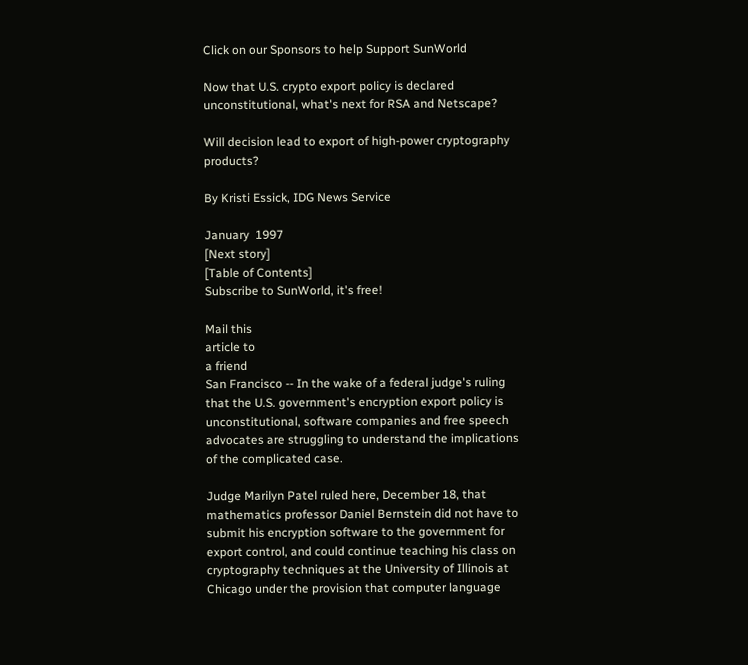Click on our Sponsors to help Support SunWorld

Now that U.S. crypto export policy is declared unconstitutional, what's next for RSA and Netscape?

Will decision lead to export of high-power cryptography products?

By Kristi Essick, IDG News Service

January  1997
[Next story]
[Table of Contents]
Subscribe to SunWorld, it's free!

Mail this
article to
a friend
San Francisco -- In the wake of a federal judge's ruling that the U.S. government's encryption export policy is unconstitutional, software companies and free speech advocates are struggling to understand the implications of the complicated case.

Judge Marilyn Patel ruled here, December 18, that mathematics professor Daniel Bernstein did not have to submit his encryption software to the government for export control, and could continue teaching his class on cryptography techniques at the University of Illinois at Chicago under the provision that computer language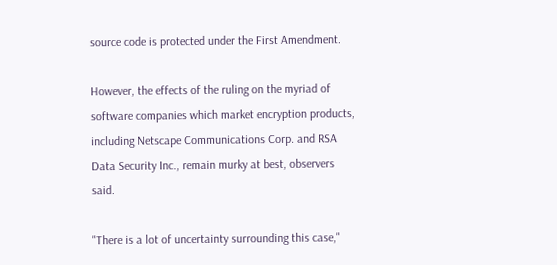source code is protected under the First Amendment.

However, the effects of the ruling on the myriad of software companies which market encryption products, including Netscape Communications Corp. and RSA Data Security Inc., remain murky at best, observers said.

"There is a lot of uncertainty surrounding this case,"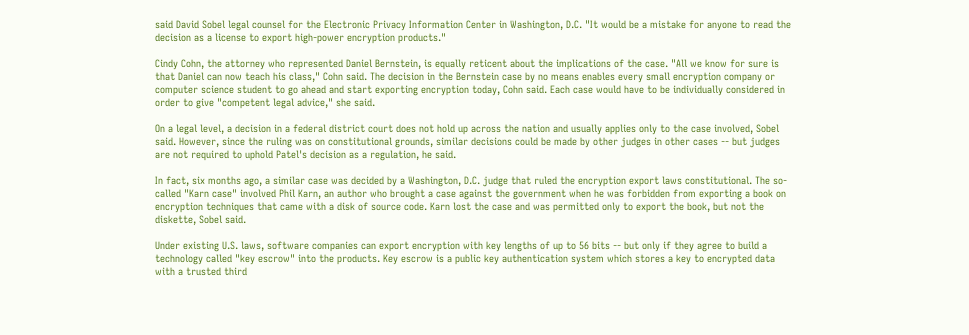said David Sobel legal counsel for the Electronic Privacy Information Center in Washington, D.C. "It would be a mistake for anyone to read the decision as a license to export high-power encryption products."

Cindy Cohn, the attorney who represented Daniel Bernstein, is equally reticent about the implications of the case. "All we know for sure is that Daniel can now teach his class," Cohn said. The decision in the Bernstein case by no means enables every small encryption company or computer science student to go ahead and start exporting encryption today, Cohn said. Each case would have to be individually considered in order to give "competent legal advice," she said.

On a legal level, a decision in a federal district court does not hold up across the nation and usually applies only to the case involved, Sobel said. However, since the ruling was on constitutional grounds, similar decisions could be made by other judges in other cases -- but judges are not required to uphold Patel's decision as a regulation, he said.

In fact, six months ago, a similar case was decided by a Washington, D.C. judge that ruled the encryption export laws constitutional. The so-called "Karn case" involved Phil Karn, an author who brought a case against the government when he was forbidden from exporting a book on encryption techniques that came with a disk of source code. Karn lost the case and was permitted only to export the book, but not the diskette, Sobel said.

Under existing U.S. laws, software companies can export encryption with key lengths of up to 56 bits -- but only if they agree to build a technology called "key escrow" into the products. Key escrow is a public key authentication system which stores a key to encrypted data with a trusted third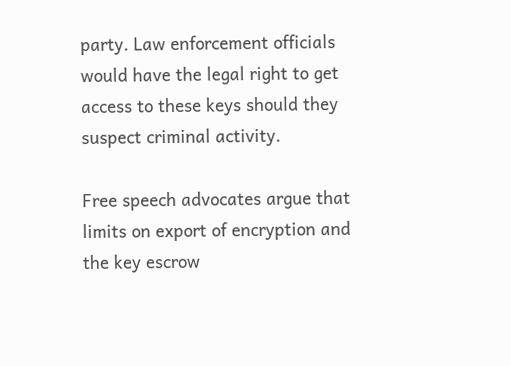party. Law enforcement officials would have the legal right to get access to these keys should they suspect criminal activity.

Free speech advocates argue that limits on export of encryption and the key escrow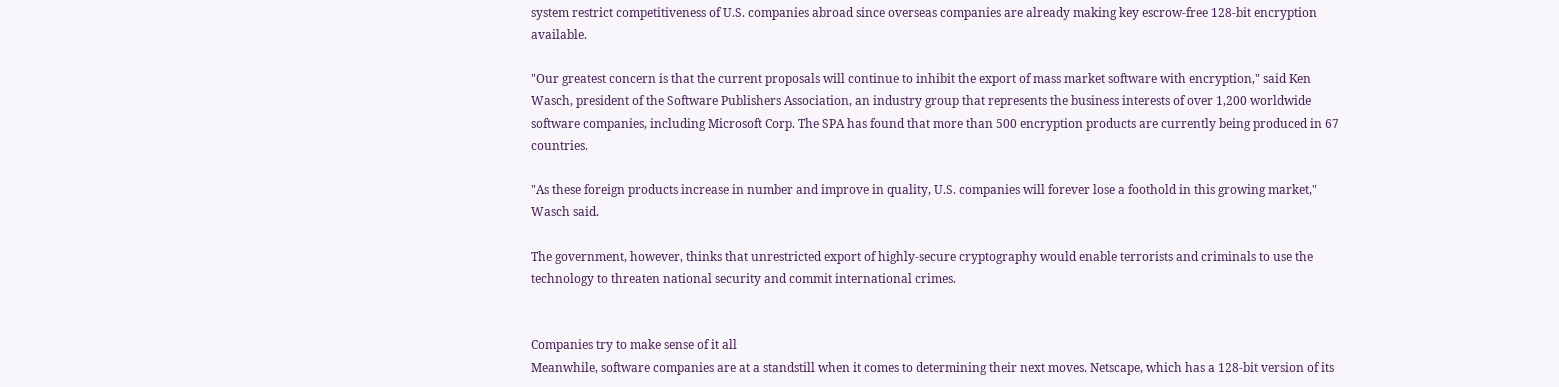system restrict competitiveness of U.S. companies abroad since overseas companies are already making key escrow-free 128-bit encryption available.

"Our greatest concern is that the current proposals will continue to inhibit the export of mass market software with encryption," said Ken Wasch, president of the Software Publishers Association, an industry group that represents the business interests of over 1,200 worldwide software companies, including Microsoft Corp. The SPA has found that more than 500 encryption products are currently being produced in 67 countries.

"As these foreign products increase in number and improve in quality, U.S. companies will forever lose a foothold in this growing market," Wasch said.

The government, however, thinks that unrestricted export of highly-secure cryptography would enable terrorists and criminals to use the technology to threaten national security and commit international crimes.


Companies try to make sense of it all
Meanwhile, software companies are at a standstill when it comes to determining their next moves. Netscape, which has a 128-bit version of its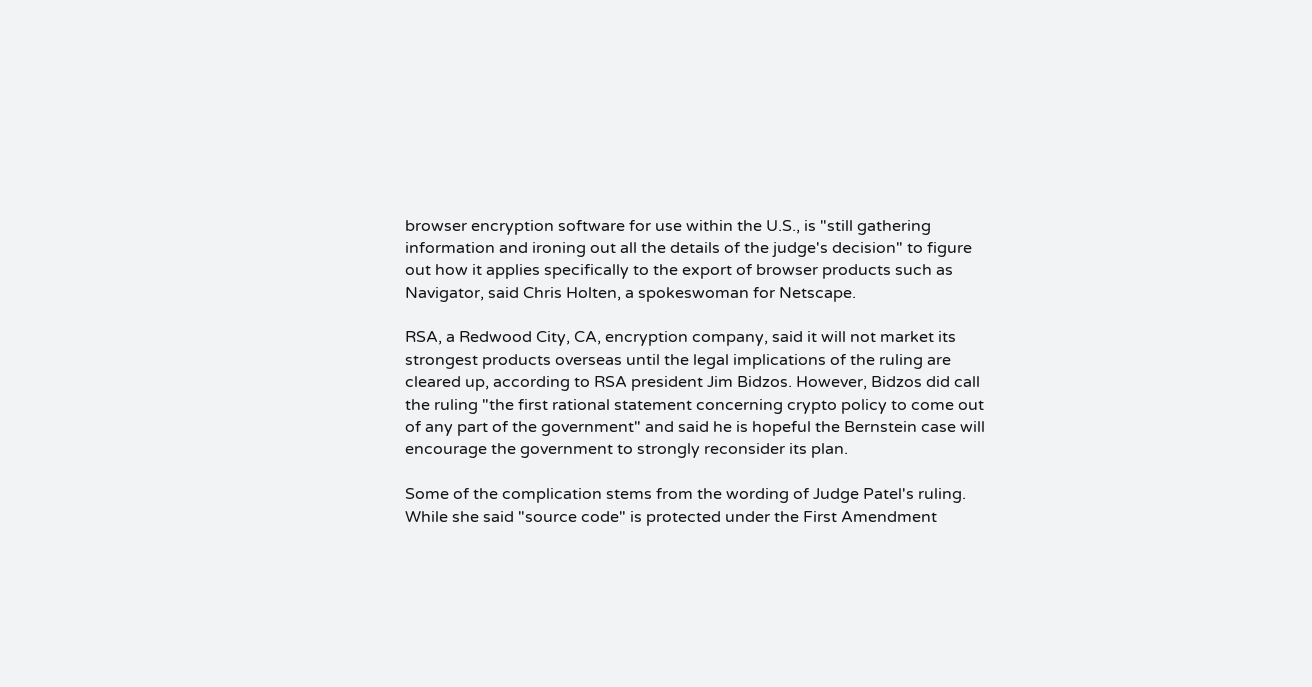browser encryption software for use within the U.S., is "still gathering information and ironing out all the details of the judge's decision" to figure out how it applies specifically to the export of browser products such as Navigator, said Chris Holten, a spokeswoman for Netscape.

RSA, a Redwood City, CA, encryption company, said it will not market its strongest products overseas until the legal implications of the ruling are cleared up, according to RSA president Jim Bidzos. However, Bidzos did call the ruling "the first rational statement concerning crypto policy to come out of any part of the government" and said he is hopeful the Bernstein case will encourage the government to strongly reconsider its plan.

Some of the complication stems from the wording of Judge Patel's ruling. While she said "source code" is protected under the First Amendment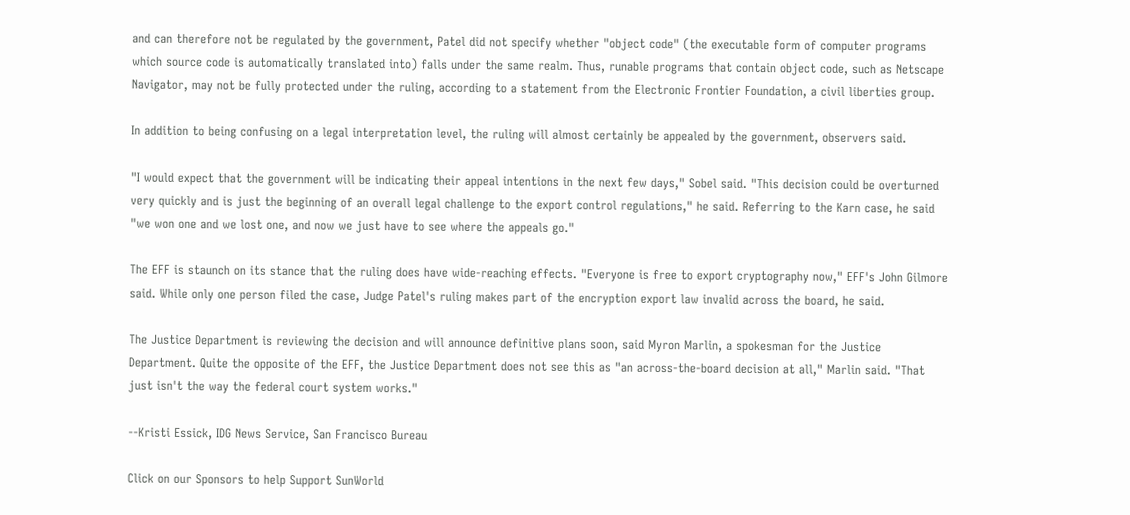and can therefore not be regulated by the government, Patel did not specify whether "object code" (the executable form of computer programs which source code is automatically translated into) falls under the same realm. Thus, runable programs that contain object code, such as Netscape Navigator, may not be fully protected under the ruling, according to a statement from the Electronic Frontier Foundation, a civil liberties group.

In addition to being confusing on a legal interpretation level, the ruling will almost certainly be appealed by the government, observers said.

"I would expect that the government will be indicating their appeal intentions in the next few days," Sobel said. "This decision could be overturned very quickly and is just the beginning of an overall legal challenge to the export control regulations," he said. Referring to the Karn case, he said "we won one and we lost one, and now we just have to see where the appeals go."

The EFF is staunch on its stance that the ruling does have wide-reaching effects. "Everyone is free to export cryptography now," EFF's John Gilmore said. While only one person filed the case, Judge Patel's ruling makes part of the encryption export law invalid across the board, he said.

The Justice Department is reviewing the decision and will announce definitive plans soon, said Myron Marlin, a spokesman for the Justice Department. Quite the opposite of the EFF, the Justice Department does not see this as "an across-the-board decision at all," Marlin said. "That just isn't the way the federal court system works."

--Kristi Essick, IDG News Service, San Francisco Bureau

Click on our Sponsors to help Support SunWorld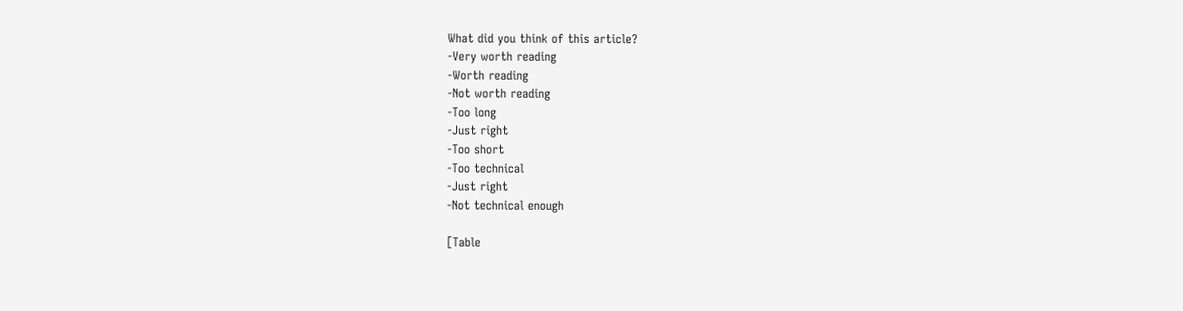What did you think of this article?
-Very worth reading
-Worth reading
-Not worth reading
-Too long
-Just right
-Too short
-Too technical
-Just right
-Not technical enough

[Table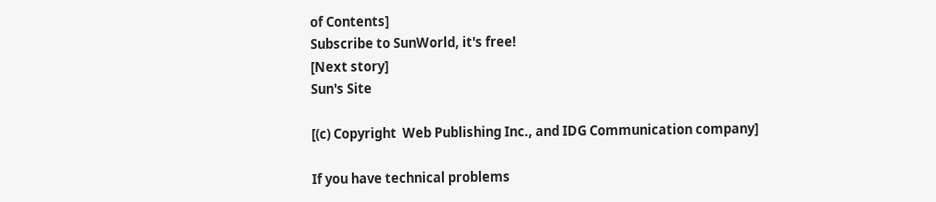of Contents]
Subscribe to SunWorld, it's free!
[Next story]
Sun's Site

[(c) Copyright  Web Publishing Inc., and IDG Communication company]

If you have technical problems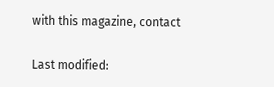with this magazine, contact

Last modified: